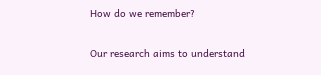How do we remember?

Our research aims to understand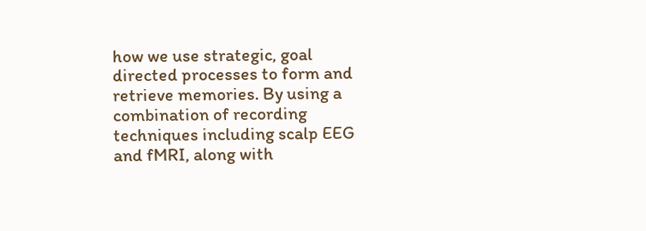how we use strategic, goal directed processes to form and retrieve memories. By using a combination of recording techniques including scalp EEG and fMRI, along with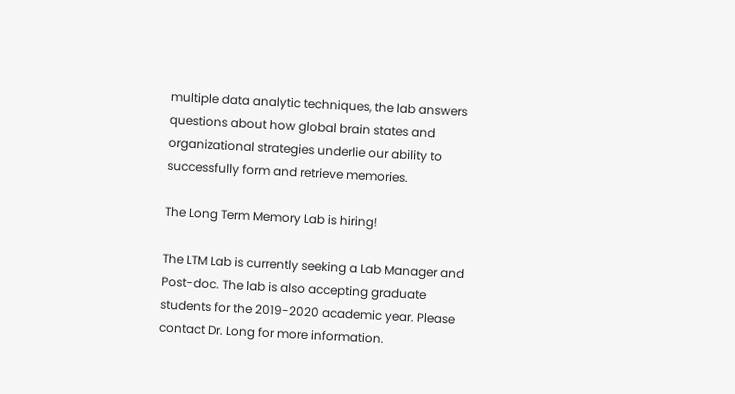multiple data analytic techniques, the lab answers questions about how global brain states and organizational strategies underlie our ability to successfully form and retrieve memories.

The Long Term Memory Lab is hiring!

The LTM Lab is currently seeking a Lab Manager and Post-doc. The lab is also accepting graduate students for the 2019-2020 academic year. Please contact Dr. Long for more information.